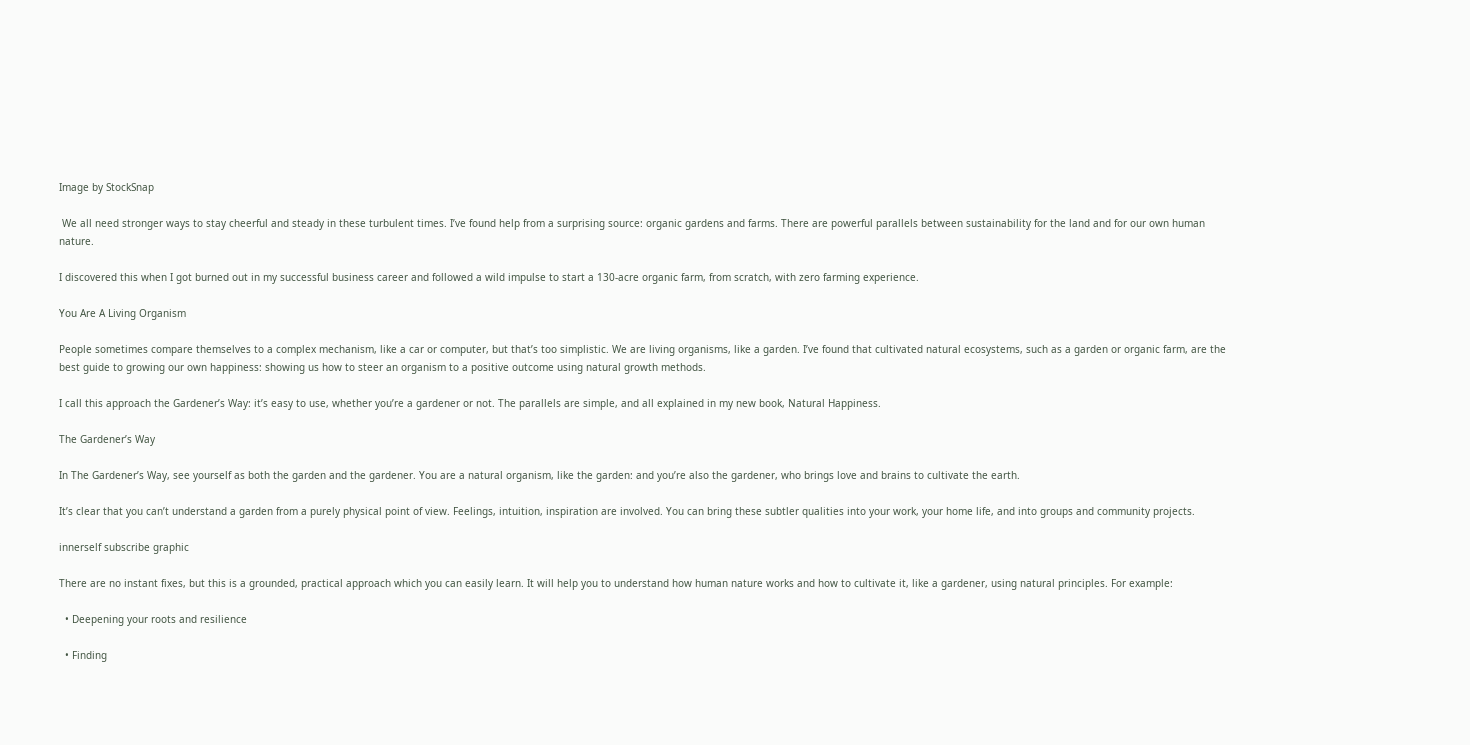Image by StockSnap

 We all need stronger ways to stay cheerful and steady in these turbulent times. I’ve found help from a surprising source: organic gardens and farms. There are powerful parallels between sustainability for the land and for our own human nature.

I discovered this when I got burned out in my successful business career and followed a wild impulse to start a 130-acre organic farm, from scratch, with zero farming experience.

You Are A Living Organism

People sometimes compare themselves to a complex mechanism, like a car or computer, but that’s too simplistic. We are living organisms, like a garden. I’ve found that cultivated natural ecosystems, such as a garden or organic farm, are the best guide to growing our own happiness: showing us how to steer an organism to a positive outcome using natural growth methods.

I call this approach the Gardener’s Way: it’s easy to use, whether you’re a gardener or not. The parallels are simple, and all explained in my new book, Natural Happiness.

The Gardener’s Way

In The Gardener’s Way, see yourself as both the garden and the gardener. You are a natural organism, like the garden: and you’re also the gardener, who brings love and brains to cultivate the earth.

It’s clear that you can’t understand a garden from a purely physical point of view. Feelings, intuition, inspiration are involved. You can bring these subtler qualities into your work, your home life, and into groups and community projects.

innerself subscribe graphic

There are no instant fixes, but this is a grounded, practical approach which you can easily learn. It will help you to understand how human nature works and how to cultivate it, like a gardener, using natural principles. For example:

  • Deepening your roots and resilience

  • Finding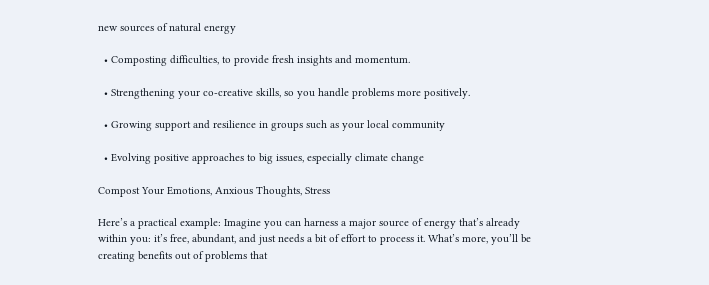new sources of natural energy

  • Composting difficulties, to provide fresh insights and momentum.

  • Strengthening your co-creative skills, so you handle problems more positively.

  • Growing support and resilience in groups such as your local community

  • Evolving positive approaches to big issues, especially climate change

Compost Your Emotions, Anxious Thoughts, Stress

Here’s a practical example: Imagine you can harness a major source of energy that’s already within you: it’s free, abundant, and just needs a bit of effort to process it. What’s more, you’ll be creating benefits out of problems that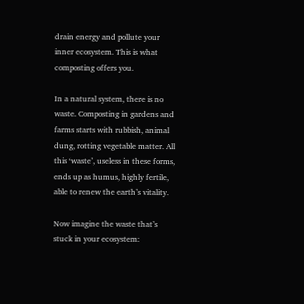drain energy and pollute your inner ecosystem. This is what composting offers you.

In a natural system, there is no waste. Composting in gardens and farms starts with rubbish, animal dung, rotting vegetable matter. All this ‘waste’, useless in these forms, ends up as humus, highly fertile, able to renew the earth’s vitality.

Now imagine the waste that’s stuck in your ecosystem: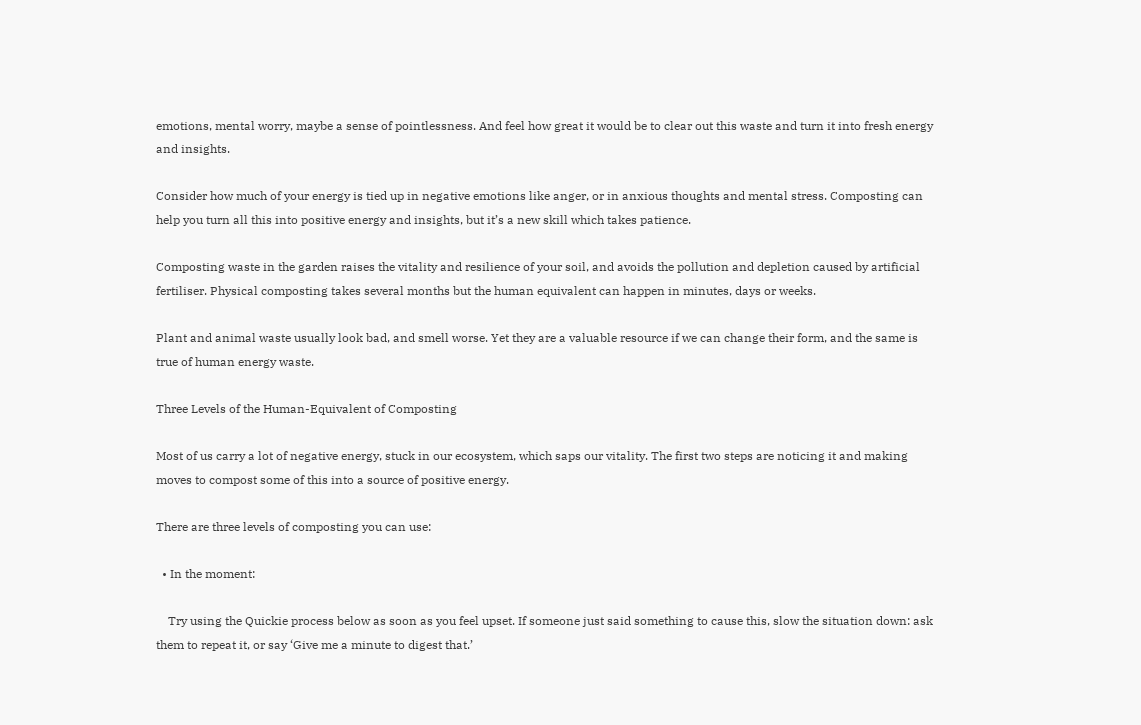emotions, mental worry, maybe a sense of pointlessness. And feel how great it would be to clear out this waste and turn it into fresh energy and insights.

Consider how much of your energy is tied up in negative emotions like anger, or in anxious thoughts and mental stress. Composting can help you turn all this into positive energy and insights, but it’s a new skill which takes patience.

Composting waste in the garden raises the vitality and resilience of your soil, and avoids the pollution and depletion caused by artificial fertiliser. Physical composting takes several months but the human equivalent can happen in minutes, days or weeks.

Plant and animal waste usually look bad, and smell worse. Yet they are a valuable resource if we can change their form, and the same is true of human energy waste.

Three Levels of the Human-Equivalent of Composting

Most of us carry a lot of negative energy, stuck in our ecosystem, which saps our vitality. The first two steps are noticing it and making moves to compost some of this into a source of positive energy.

There are three levels of composting you can use:

  • In the moment:

    Try using the Quickie process below as soon as you feel upset. If someone just said something to cause this, slow the situation down: ask them to repeat it, or say ‘Give me a minute to digest that.’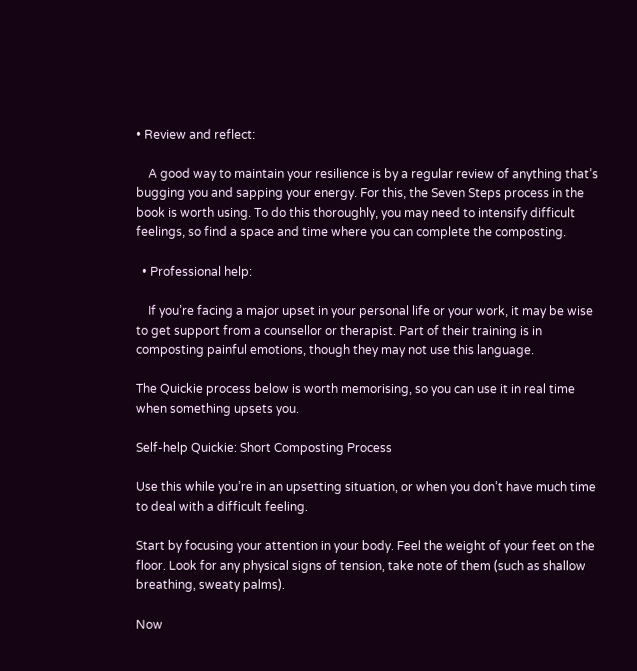• Review and reflect:

    A good way to maintain your resilience is by a regular review of anything that’s bugging you and sapping your energy. For this, the Seven Steps process in the book is worth using. To do this thoroughly, you may need to intensify difficult feelings, so find a space and time where you can complete the composting.

  • Professional help:

    If you’re facing a major upset in your personal life or your work, it may be wise to get support from a counsellor or therapist. Part of their training is in composting painful emotions, though they may not use this language.

The Quickie process below is worth memorising, so you can use it in real time when something upsets you.

Self-help Quickie: Short Composting Process

Use this while you’re in an upsetting situation, or when you don’t have much time to deal with a difficult feeling.

Start by focusing your attention in your body. Feel the weight of your feet on the floor. Look for any physical signs of tension, take note of them (such as shallow breathing, sweaty palms).

Now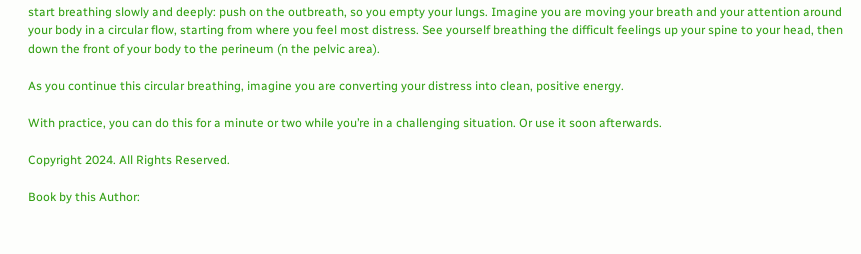start breathing slowly and deeply: push on the outbreath, so you empty your lungs. Imagine you are moving your breath and your attention around your body in a circular flow, starting from where you feel most distress. See yourself breathing the difficult feelings up your spine to your head, then down the front of your body to the perineum (n the pelvic area).

As you continue this circular breathing, imagine you are converting your distress into clean, positive energy.

With practice, you can do this for a minute or two while you’re in a challenging situation. Or use it soon afterwards.

Copyright 2024. All Rights Reserved.

Book by this Author: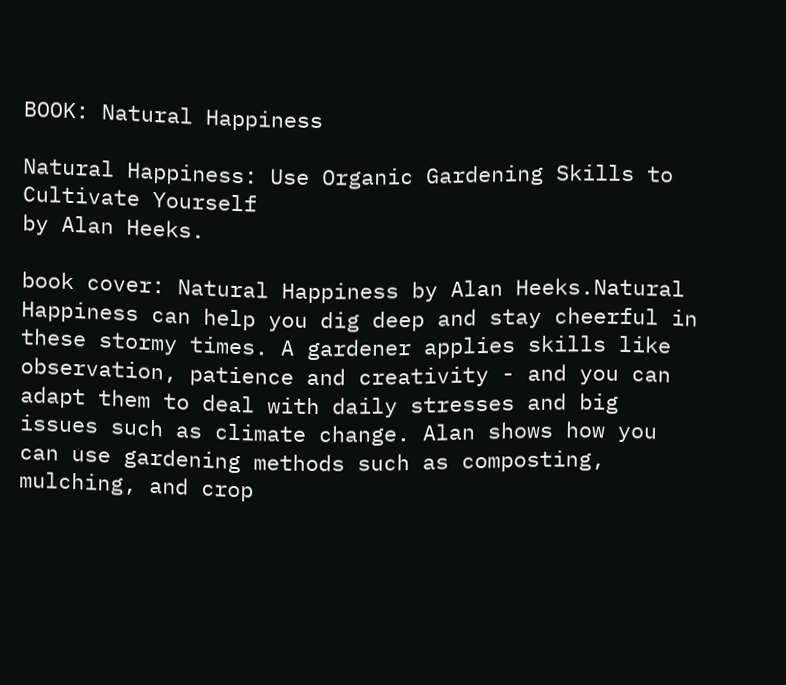BOOK: Natural Happiness

Natural Happiness: Use Organic Gardening Skills to Cultivate Yourself
by Alan Heeks.

book cover: Natural Happiness by Alan Heeks.Natural Happiness can help you dig deep and stay cheerful in these stormy times. A gardener applies skills like observation, patience and creativity - and you can adapt them to deal with daily stresses and big issues such as climate change. Alan shows how you can use gardening methods such as composting, mulching, and crop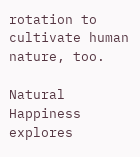rotation to cultivate human nature, too.

Natural Happiness explores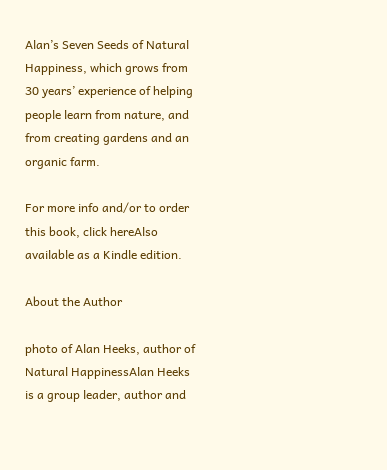Alan’s Seven Seeds of Natural Happiness, which grows from 30 years’ experience of helping people learn from nature, and from creating gardens and an organic farm.

For more info and/or to order this book, click hereAlso available as a Kindle edition.

About the Author

photo of Alan Heeks, author of Natural HappinessAlan Heeks is a group leader, author and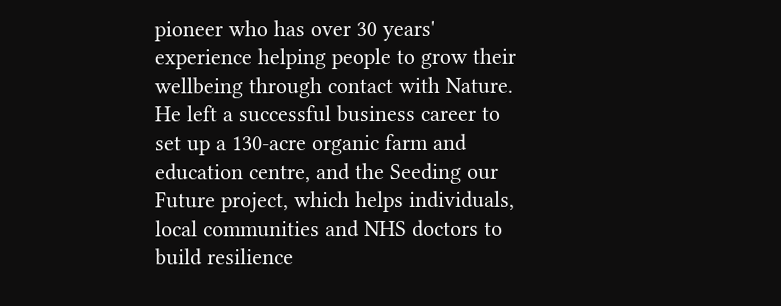pioneer who has over 30 years' experience helping people to grow their wellbeing through contact with Nature. He left a successful business career to set up a 130-acre organic farm and education centre, and the Seeding our Future project, which helps individuals, local communities and NHS doctors to build resilience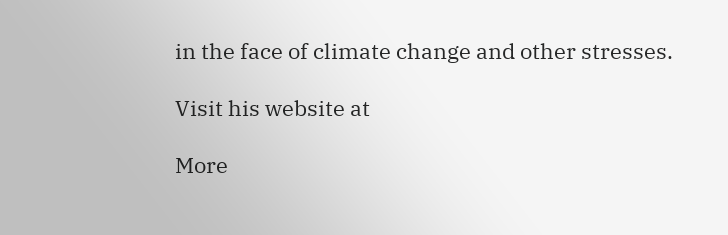in the face of climate change and other stresses.

Visit his website at

More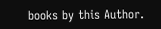books by this Author.